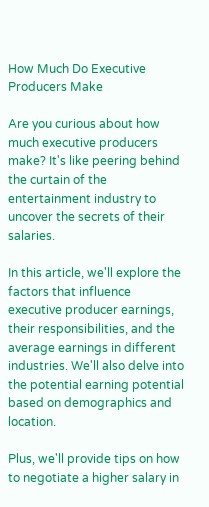How Much Do Executive Producers Make

Are you curious about how much executive producers make? It's like peering behind the curtain of the entertainment industry to uncover the secrets of their salaries.

In this article, we'll explore the factors that influence executive producer earnings, their responsibilities, and the average earnings in different industries. We'll also delve into the potential earning potential based on demographics and location.

Plus, we'll provide tips on how to negotiate a higher salary in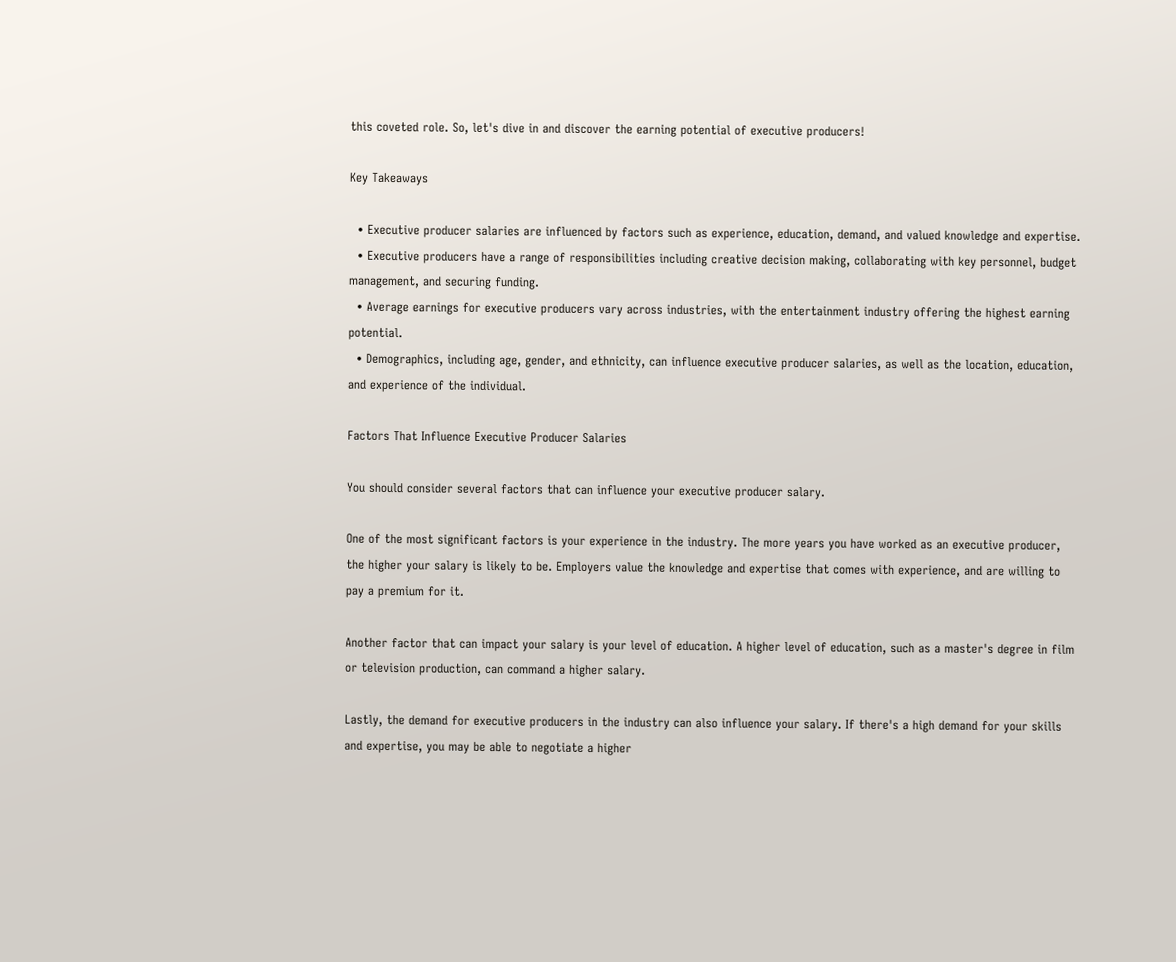this coveted role. So, let's dive in and discover the earning potential of executive producers!

Key Takeaways

  • Executive producer salaries are influenced by factors such as experience, education, demand, and valued knowledge and expertise.
  • Executive producers have a range of responsibilities including creative decision making, collaborating with key personnel, budget management, and securing funding.
  • Average earnings for executive producers vary across industries, with the entertainment industry offering the highest earning potential.
  • Demographics, including age, gender, and ethnicity, can influence executive producer salaries, as well as the location, education, and experience of the individual.

Factors That Influence Executive Producer Salaries

You should consider several factors that can influence your executive producer salary.

One of the most significant factors is your experience in the industry. The more years you have worked as an executive producer, the higher your salary is likely to be. Employers value the knowledge and expertise that comes with experience, and are willing to pay a premium for it.

Another factor that can impact your salary is your level of education. A higher level of education, such as a master's degree in film or television production, can command a higher salary.

Lastly, the demand for executive producers in the industry can also influence your salary. If there's a high demand for your skills and expertise, you may be able to negotiate a higher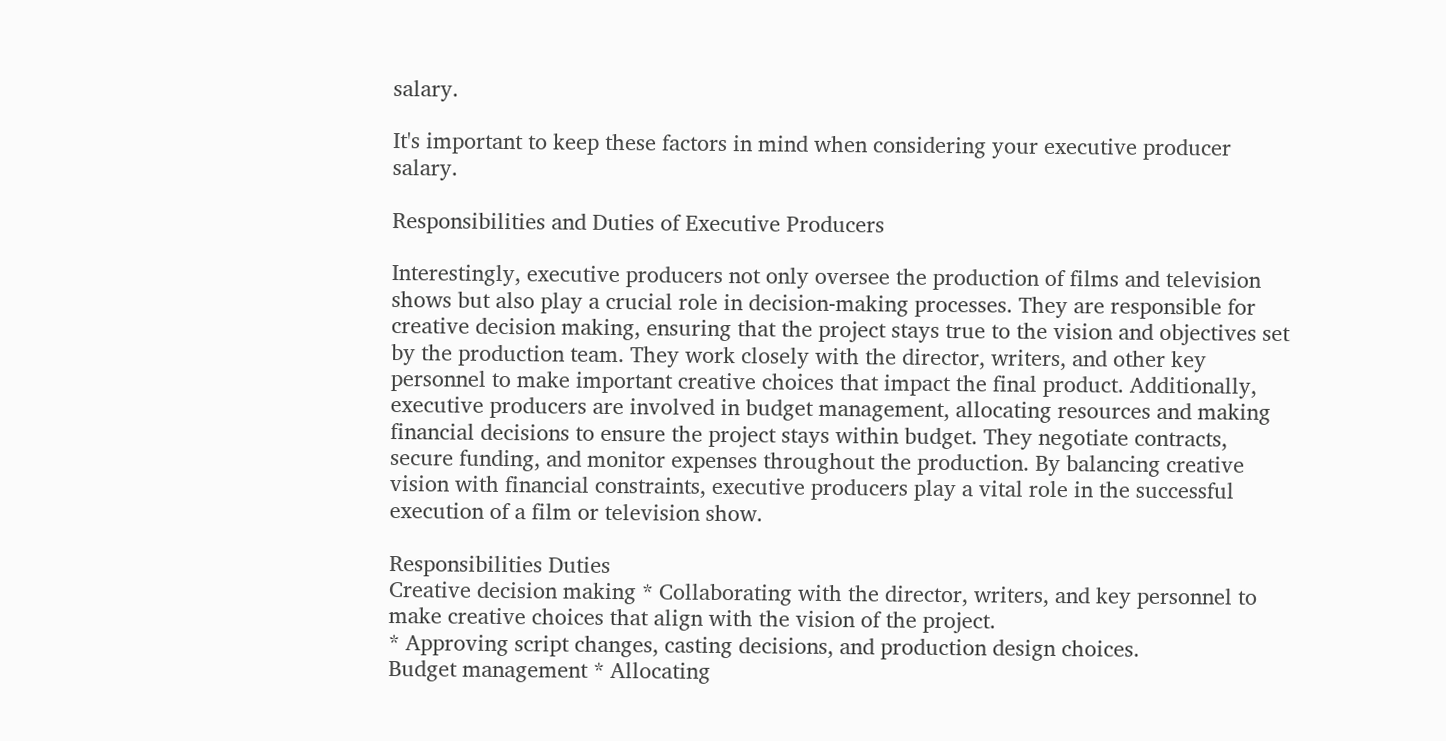salary.

It's important to keep these factors in mind when considering your executive producer salary.

Responsibilities and Duties of Executive Producers

Interestingly, executive producers not only oversee the production of films and television shows but also play a crucial role in decision-making processes. They are responsible for creative decision making, ensuring that the project stays true to the vision and objectives set by the production team. They work closely with the director, writers, and other key personnel to make important creative choices that impact the final product. Additionally, executive producers are involved in budget management, allocating resources and making financial decisions to ensure the project stays within budget. They negotiate contracts, secure funding, and monitor expenses throughout the production. By balancing creative vision with financial constraints, executive producers play a vital role in the successful execution of a film or television show.

Responsibilities Duties
Creative decision making * Collaborating with the director, writers, and key personnel to make creative choices that align with the vision of the project.
* Approving script changes, casting decisions, and production design choices.
Budget management * Allocating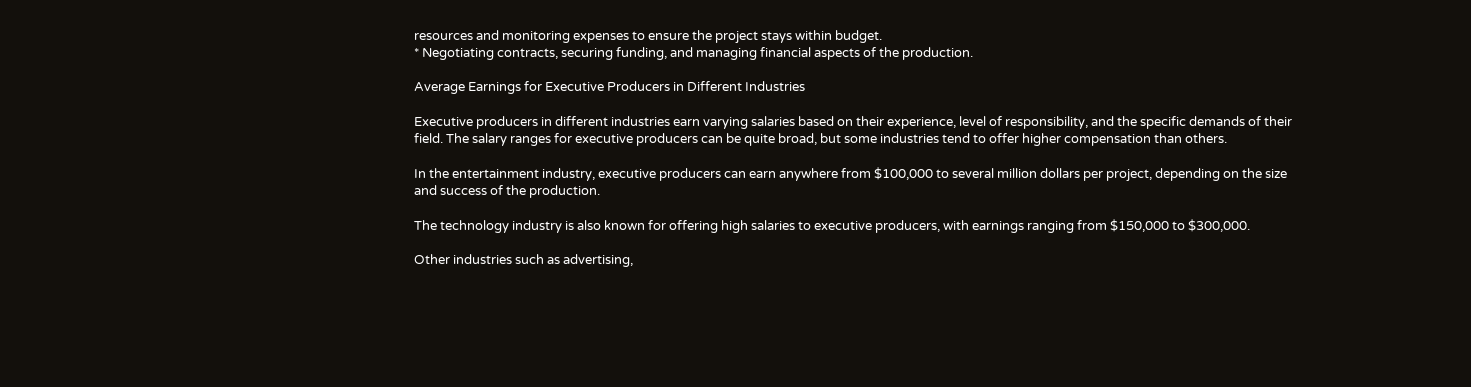resources and monitoring expenses to ensure the project stays within budget.
* Negotiating contracts, securing funding, and managing financial aspects of the production.

Average Earnings for Executive Producers in Different Industries

Executive producers in different industries earn varying salaries based on their experience, level of responsibility, and the specific demands of their field. The salary ranges for executive producers can be quite broad, but some industries tend to offer higher compensation than others.

In the entertainment industry, executive producers can earn anywhere from $100,000 to several million dollars per project, depending on the size and success of the production.

The technology industry is also known for offering high salaries to executive producers, with earnings ranging from $150,000 to $300,000.

Other industries such as advertising,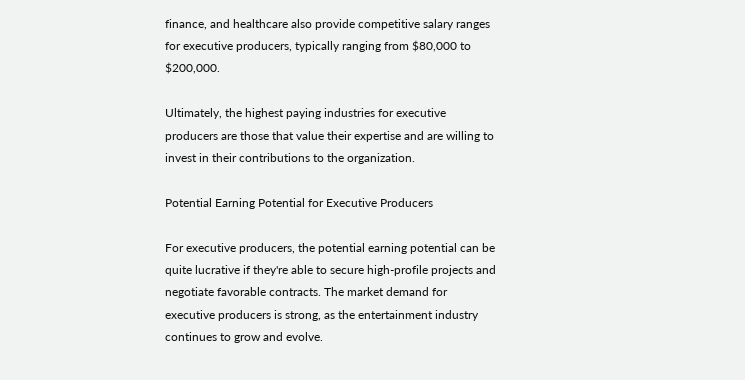finance, and healthcare also provide competitive salary ranges for executive producers, typically ranging from $80,000 to $200,000.

Ultimately, the highest paying industries for executive producers are those that value their expertise and are willing to invest in their contributions to the organization.

Potential Earning Potential for Executive Producers

For executive producers, the potential earning potential can be quite lucrative if they're able to secure high-profile projects and negotiate favorable contracts. The market demand for executive producers is strong, as the entertainment industry continues to grow and evolve.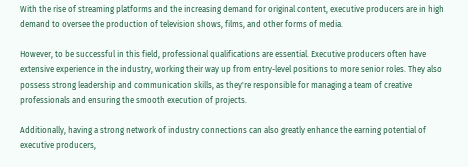With the rise of streaming platforms and the increasing demand for original content, executive producers are in high demand to oversee the production of television shows, films, and other forms of media.

However, to be successful in this field, professional qualifications are essential. Executive producers often have extensive experience in the industry, working their way up from entry-level positions to more senior roles. They also possess strong leadership and communication skills, as they're responsible for managing a team of creative professionals and ensuring the smooth execution of projects.

Additionally, having a strong network of industry connections can also greatly enhance the earning potential of executive producers,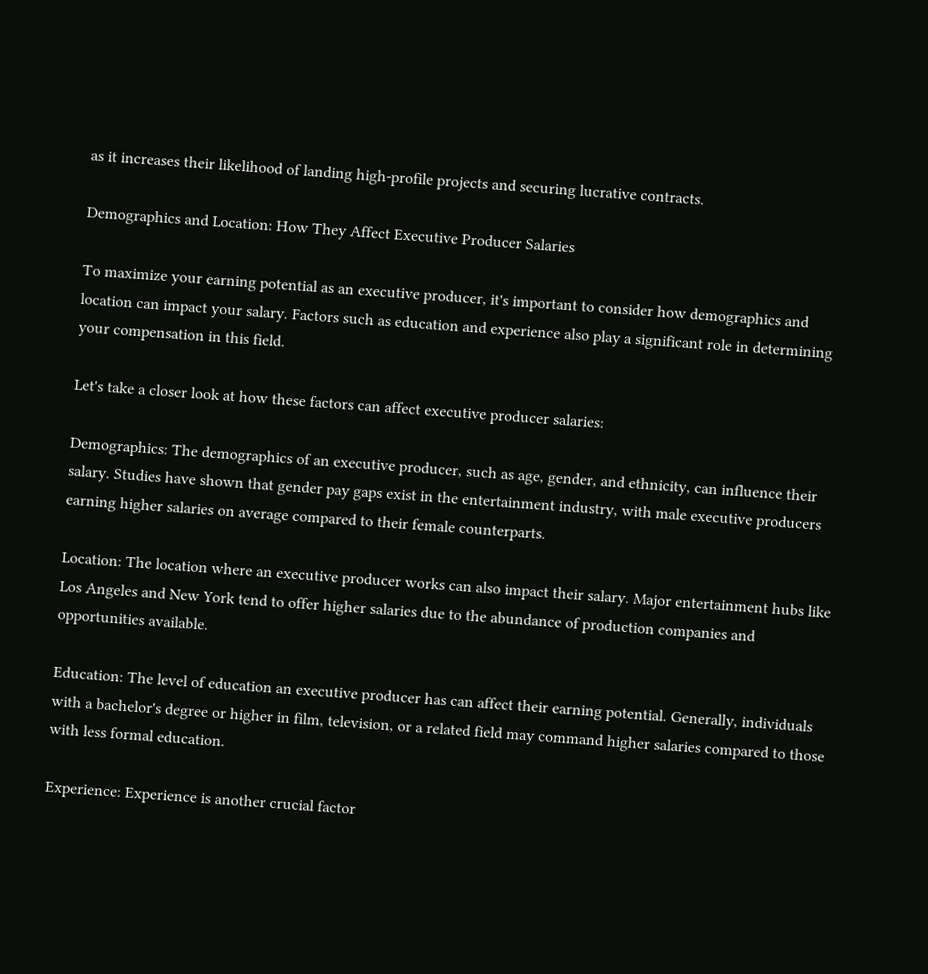as it increases their likelihood of landing high-profile projects and securing lucrative contracts.

Demographics and Location: How They Affect Executive Producer Salaries

To maximize your earning potential as an executive producer, it's important to consider how demographics and location can impact your salary. Factors such as education and experience also play a significant role in determining your compensation in this field.

Let's take a closer look at how these factors can affect executive producer salaries:

Demographics: The demographics of an executive producer, such as age, gender, and ethnicity, can influence their salary. Studies have shown that gender pay gaps exist in the entertainment industry, with male executive producers earning higher salaries on average compared to their female counterparts.

Location: The location where an executive producer works can also impact their salary. Major entertainment hubs like Los Angeles and New York tend to offer higher salaries due to the abundance of production companies and opportunities available.

Education: The level of education an executive producer has can affect their earning potential. Generally, individuals with a bachelor's degree or higher in film, television, or a related field may command higher salaries compared to those with less formal education.

Experience: Experience is another crucial factor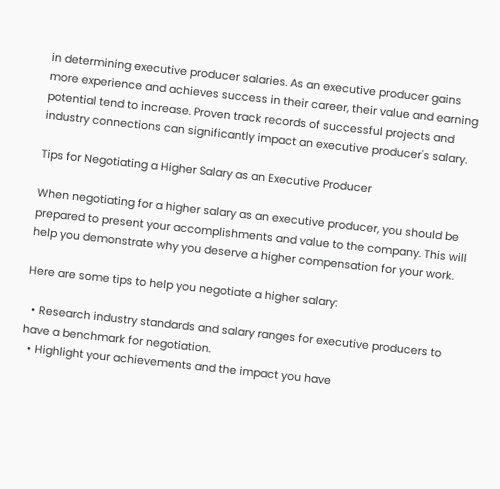in determining executive producer salaries. As an executive producer gains more experience and achieves success in their career, their value and earning potential tend to increase. Proven track records of successful projects and industry connections can significantly impact an executive producer's salary.

Tips for Negotiating a Higher Salary as an Executive Producer

When negotiating for a higher salary as an executive producer, you should be prepared to present your accomplishments and value to the company. This will help you demonstrate why you deserve a higher compensation for your work.

Here are some tips to help you negotiate a higher salary:

  • Research industry standards and salary ranges for executive producers to have a benchmark for negotiation.
  • Highlight your achievements and the impact you have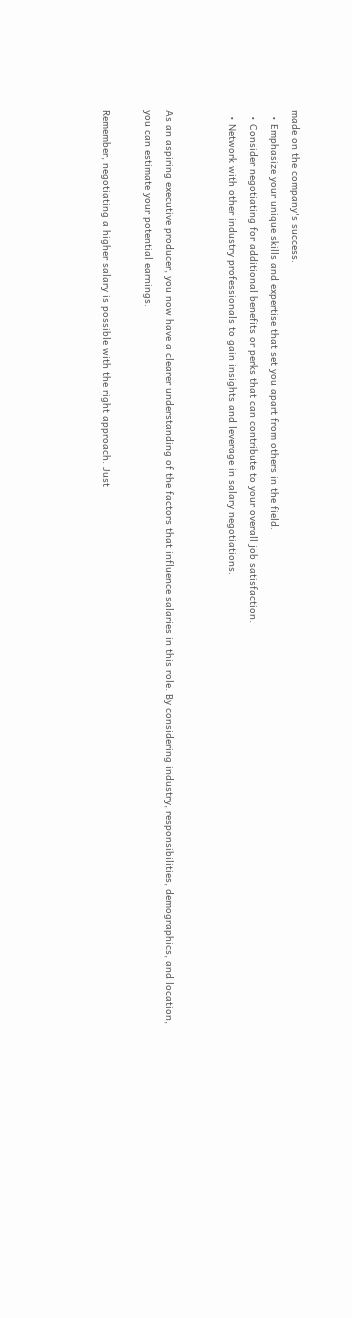made on the company's success.
  • Emphasize your unique skills and expertise that set you apart from others in the field.
  • Consider negotiating for additional benefits or perks that can contribute to your overall job satisfaction.
  • Network with other industry professionals to gain insights and leverage in salary negotiations.


As an aspiring executive producer, you now have a clearer understanding of the factors that influence salaries in this role. By considering industry, responsibilities, demographics, and location, you can estimate your potential earnings.

Remember, negotiating a higher salary is possible with the right approach. Just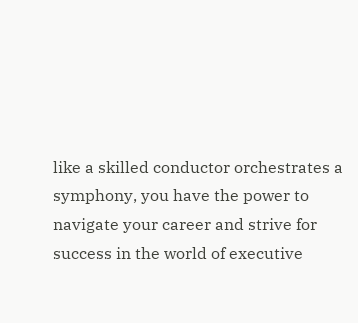like a skilled conductor orchestrates a symphony, you have the power to navigate your career and strive for success in the world of executive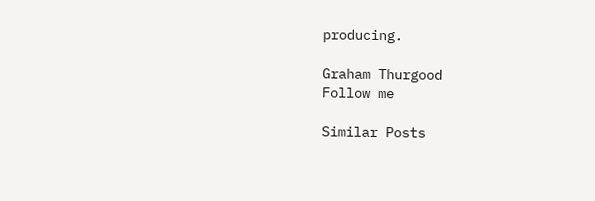producing.

Graham Thurgood
Follow me

Similar Posts